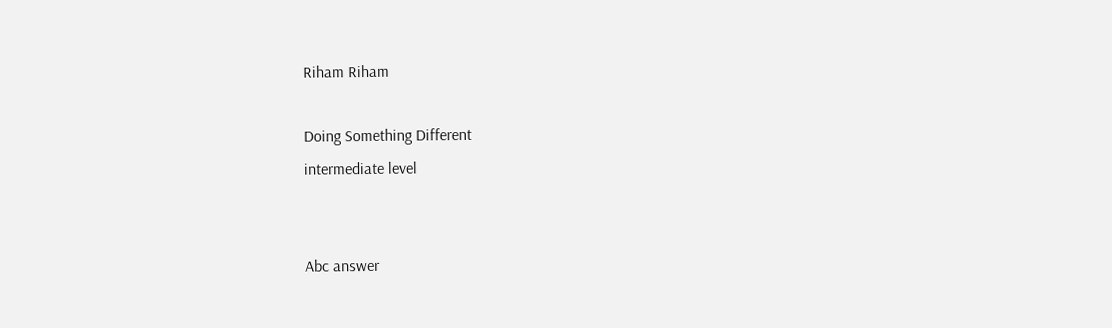Riham Riham

Doing Something Different
intermediate level


Abc answer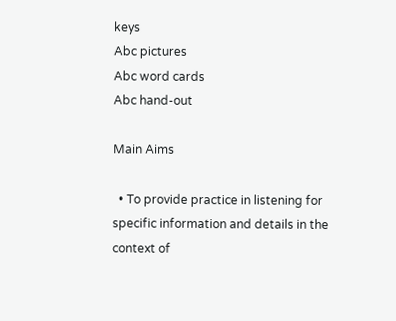keys
Abc pictures
Abc word cards
Abc hand-out

Main Aims

  • To provide practice in listening for specific information and details in the context of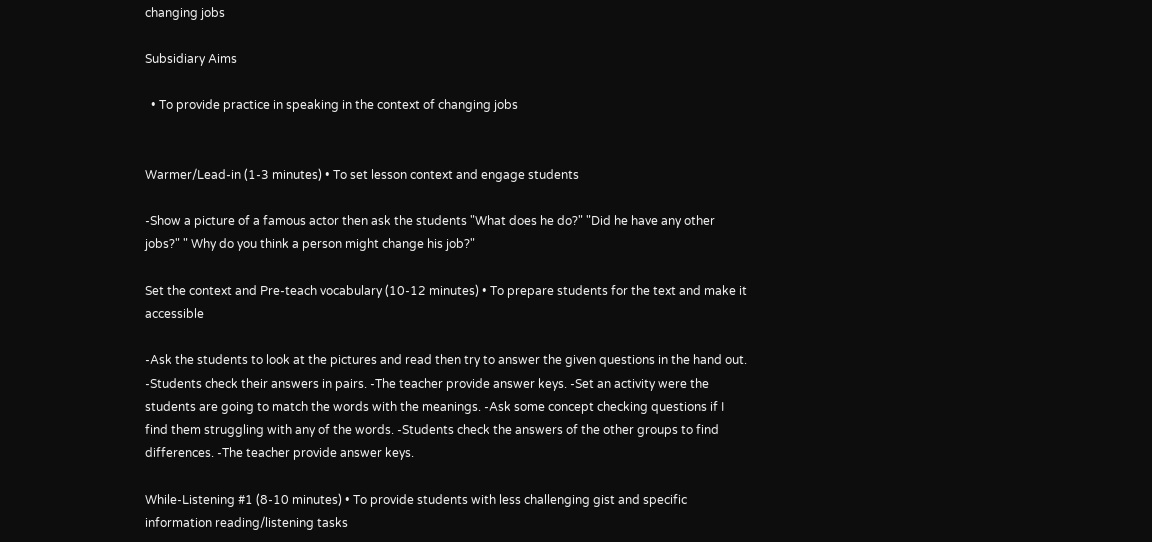changing jobs

Subsidiary Aims

  • To provide practice in speaking in the context of changing jobs


Warmer/Lead-in (1-3 minutes) • To set lesson context and engage students

-Show a picture of a famous actor then ask the students "What does he do?" "Did he have any other jobs?" " Why do you think a person might change his job?"

Set the context and Pre-teach vocabulary (10-12 minutes) • To prepare students for the text and make it accessible

-Ask the students to look at the pictures and read then try to answer the given questions in the hand out. -Students check their answers in pairs. -The teacher provide answer keys. -Set an activity were the students are going to match the words with the meanings. -Ask some concept checking questions if I find them struggling with any of the words. -Students check the answers of the other groups to find differences. -The teacher provide answer keys.

While-Listening #1 (8-10 minutes) • To provide students with less challenging gist and specific information reading/listening tasks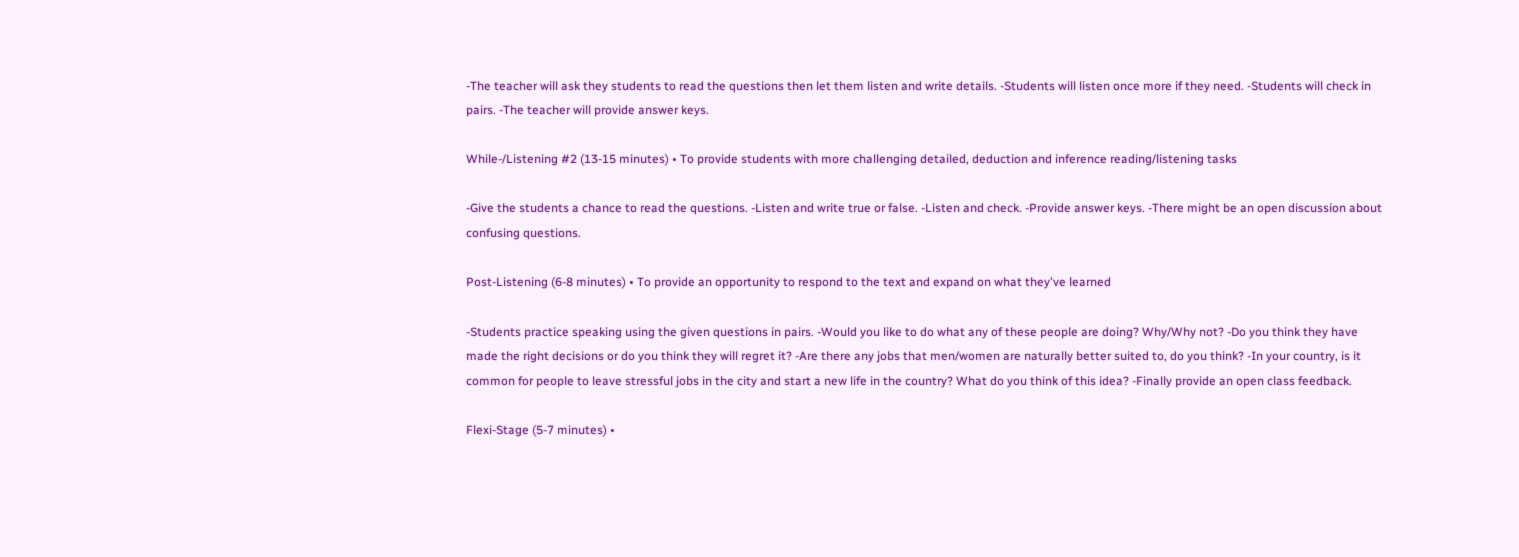-The teacher will ask they students to read the questions then let them listen and write details. -Students will listen once more if they need. -Students will check in pairs. -The teacher will provide answer keys.

While-/Listening #2 (13-15 minutes) • To provide students with more challenging detailed, deduction and inference reading/listening tasks

-Give the students a chance to read the questions. -Listen and write true or false. -Listen and check. -Provide answer keys. -There might be an open discussion about confusing questions.

Post-Listening (6-8 minutes) • To provide an opportunity to respond to the text and expand on what they've learned

-Students practice speaking using the given questions in pairs. -Would you like to do what any of these people are doing? Why/Why not? -Do you think they have made the right decisions or do you think they will regret it? -Are there any jobs that men/women are naturally better suited to, do you think? -In your country, is it common for people to leave stressful jobs in the city and start a new life in the country? What do you think of this idea? -Finally provide an open class feedback.

Flexi-Stage (5-7 minutes) •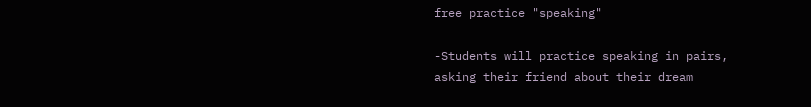free practice "speaking"

-Students will practice speaking in pairs, asking their friend about their dream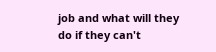job and what will they do if they can't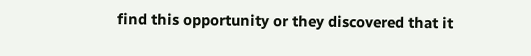find this opportunity or they discovered that it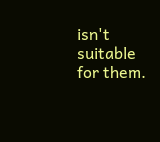isn't suitable for them.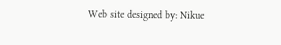Web site designed by: Nikue